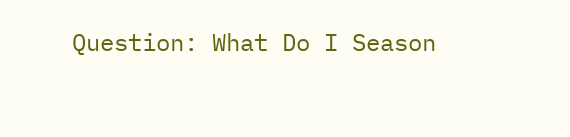Question: What Do I Season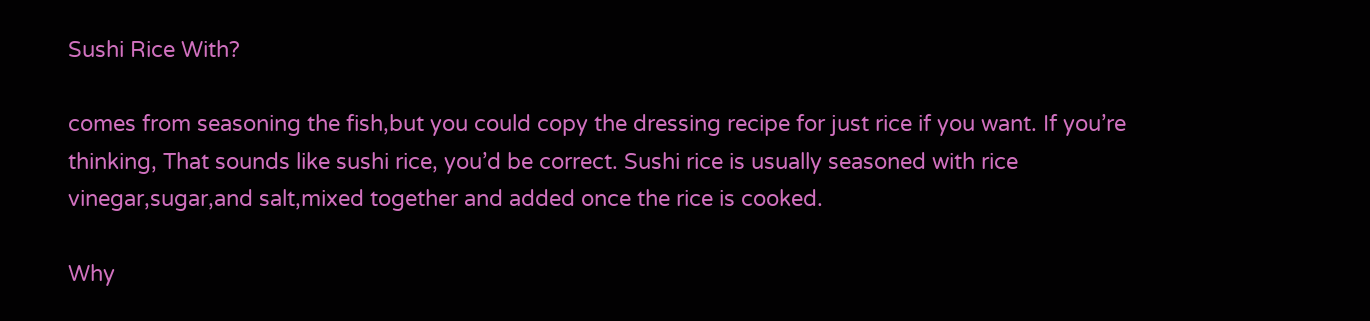Sushi Rice With?

comes from seasoning the fish,but you could copy the dressing recipe for just rice if you want. If you’re thinking, That sounds like sushi rice, you’d be correct. Sushi rice is usually seasoned with rice vinegar,sugar,and salt,mixed together and added once the rice is cooked.

Why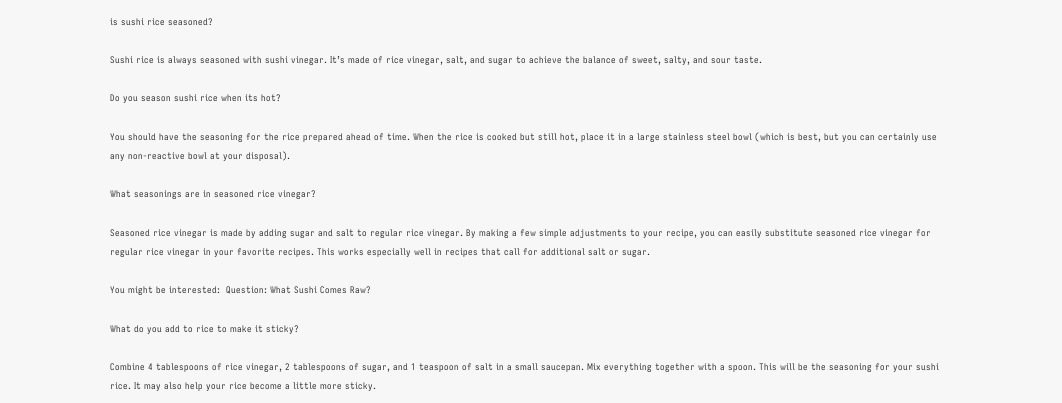is sushi rice seasoned?

Sushi rice is always seasoned with sushi vinegar. It’s made of rice vinegar, salt, and sugar to achieve the balance of sweet, salty, and sour taste.

Do you season sushi rice when its hot?

You should have the seasoning for the rice prepared ahead of time. When the rice is cooked but still hot, place it in a large stainless steel bowl (which is best, but you can certainly use any non-reactive bowl at your disposal).

What seasonings are in seasoned rice vinegar?

Seasoned rice vinegar is made by adding sugar and salt to regular rice vinegar. By making a few simple adjustments to your recipe, you can easily substitute seasoned rice vinegar for regular rice vinegar in your favorite recipes. This works especially well in recipes that call for additional salt or sugar.

You might be interested:  Question: What Sushi Comes Raw?

What do you add to rice to make it sticky?

Combine 4 tablespoons of rice vinegar, 2 tablespoons of sugar, and 1 teaspoon of salt in a small saucepan. Mix everything together with a spoon. This will be the seasoning for your sushi rice. It may also help your rice become a little more sticky.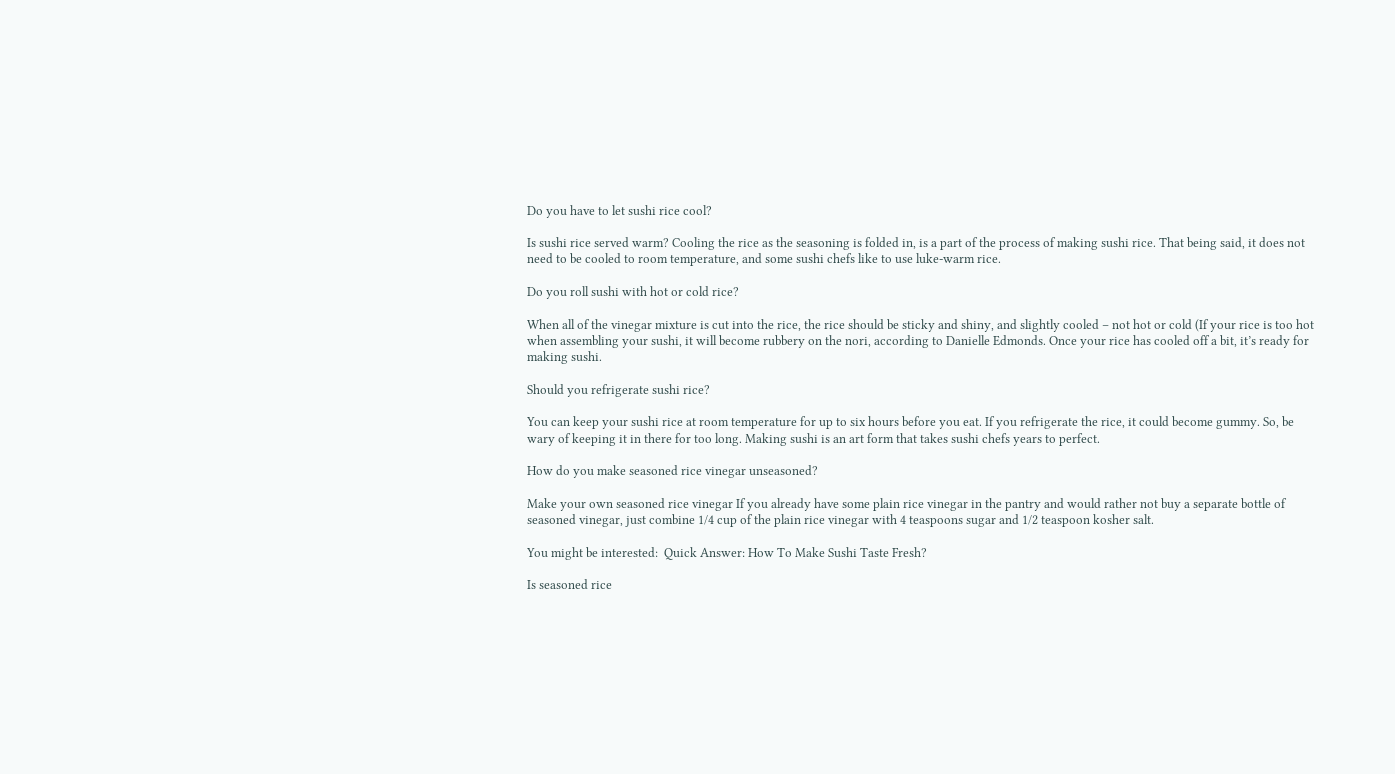Do you have to let sushi rice cool?

Is sushi rice served warm? Cooling the rice as the seasoning is folded in, is a part of the process of making sushi rice. That being said, it does not need to be cooled to room temperature, and some sushi chefs like to use luke-warm rice.

Do you roll sushi with hot or cold rice?

When all of the vinegar mixture is cut into the rice, the rice should be sticky and shiny, and slightly cooled – not hot or cold (If your rice is too hot when assembling your sushi, it will become rubbery on the nori, according to Danielle Edmonds. Once your rice has cooled off a bit, it’s ready for making sushi.

Should you refrigerate sushi rice?

You can keep your sushi rice at room temperature for up to six hours before you eat. If you refrigerate the rice, it could become gummy. So, be wary of keeping it in there for too long. Making sushi is an art form that takes sushi chefs years to perfect.

How do you make seasoned rice vinegar unseasoned?

Make your own seasoned rice vinegar If you already have some plain rice vinegar in the pantry and would rather not buy a separate bottle of seasoned vinegar, just combine 1/4 cup of the plain rice vinegar with 4 teaspoons sugar and 1/2 teaspoon kosher salt.

You might be interested:  Quick Answer: How To Make Sushi Taste Fresh?

Is seasoned rice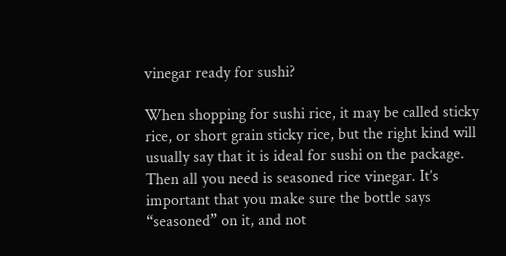vinegar ready for sushi?

When shopping for sushi rice, it may be called sticky rice, or short grain sticky rice, but the right kind will usually say that it is ideal for sushi on the package. Then all you need is seasoned rice vinegar. It’s important that you make sure the bottle says “seasoned” on it, and not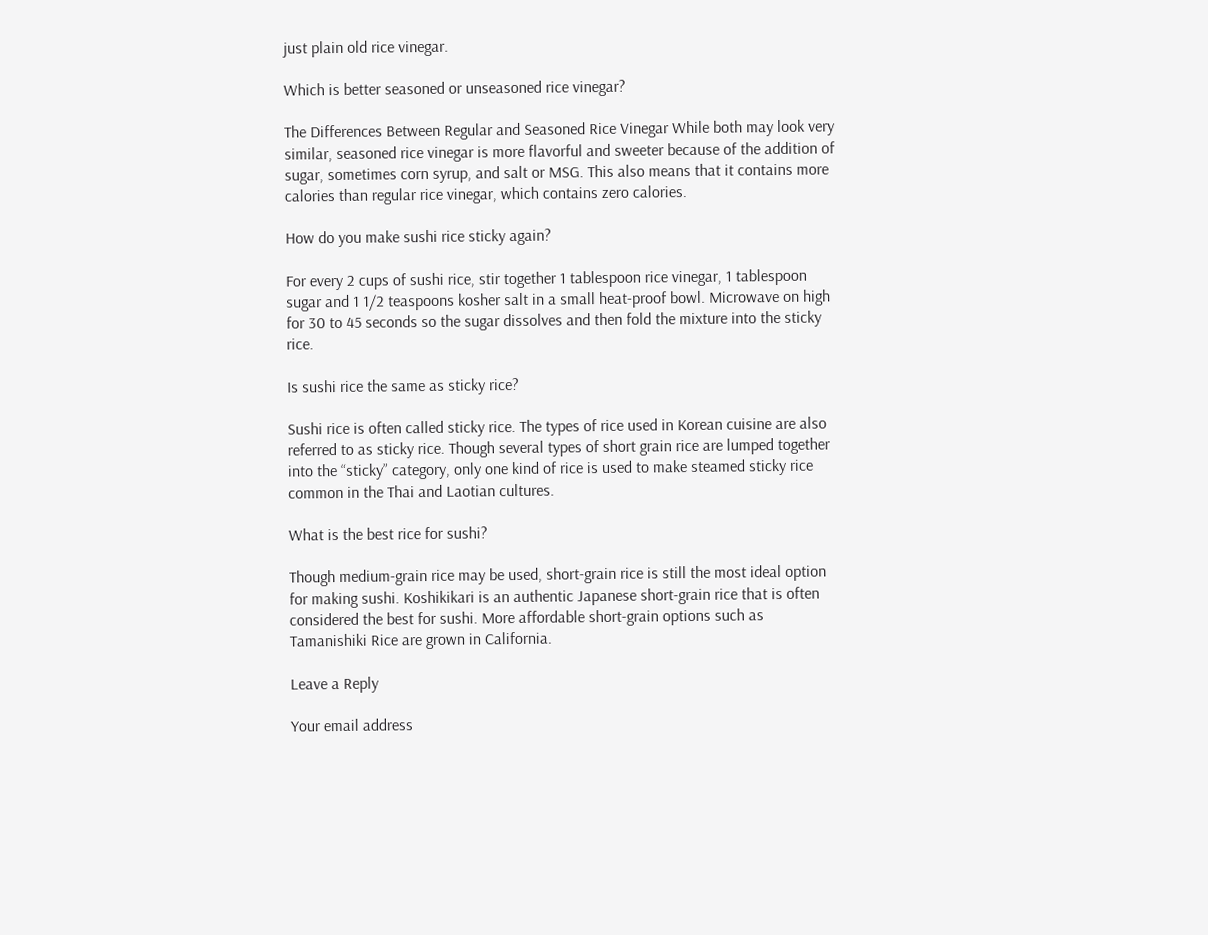just plain old rice vinegar.

Which is better seasoned or unseasoned rice vinegar?

The Differences Between Regular and Seasoned Rice Vinegar While both may look very similar, seasoned rice vinegar is more flavorful and sweeter because of the addition of sugar, sometimes corn syrup, and salt or MSG. This also means that it contains more calories than regular rice vinegar, which contains zero calories.

How do you make sushi rice sticky again?

For every 2 cups of sushi rice, stir together 1 tablespoon rice vinegar, 1 tablespoon sugar and 1 1/2 teaspoons kosher salt in a small heat-proof bowl. Microwave on high for 30 to 45 seconds so the sugar dissolves and then fold the mixture into the sticky rice.

Is sushi rice the same as sticky rice?

Sushi rice is often called sticky rice. The types of rice used in Korean cuisine are also referred to as sticky rice. Though several types of short grain rice are lumped together into the “sticky” category, only one kind of rice is used to make steamed sticky rice common in the Thai and Laotian cultures.

What is the best rice for sushi?

Though medium-grain rice may be used, short-grain rice is still the most ideal option for making sushi. Koshikikari is an authentic Japanese short-grain rice that is often considered the best for sushi. More affordable short-grain options such as Tamanishiki Rice are grown in California.

Leave a Reply

Your email address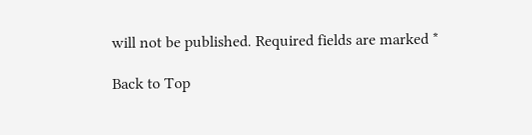will not be published. Required fields are marked *

Back to Top